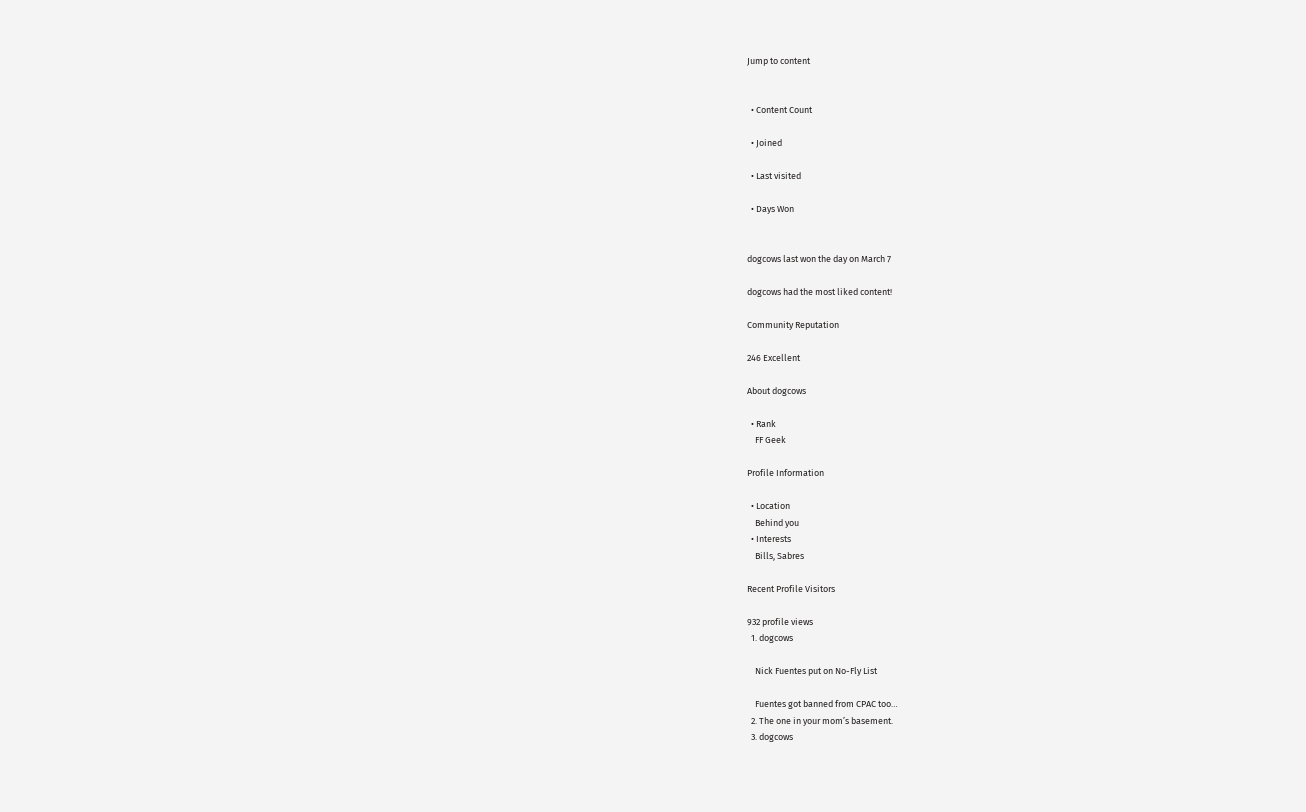Jump to content


  • Content Count

  • Joined

  • Last visited

  • Days Won


dogcows last won the day on March 7

dogcows had the most liked content!

Community Reputation

246 Excellent

About dogcows

  • Rank
    FF Geek

Profile Information

  • Location
    Behind you
  • Interests
    Bills, Sabres

Recent Profile Visitors

932 profile views
  1. dogcows

    Nick Fuentes put on No-Fly List

    Fuentes got banned from CPAC too…
  2. The one in your mom’s basement.
  3. dogcows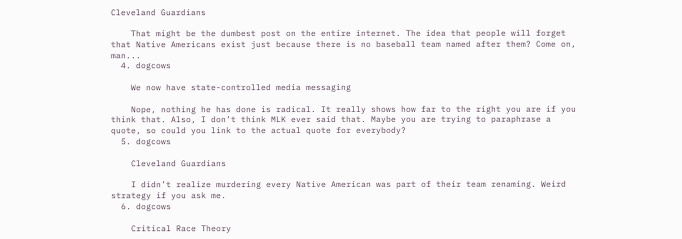Cleveland Guardians

    That might be the dumbest post on the entire internet. The idea that people will forget that Native Americans exist just because there is no baseball team named after them? Come on, man...
  4. dogcows

    We now have state-controlled media messaging

    Nope, nothing he has done is radical. It really shows how far to the right you are if you think that. Also, I don’t think MLK ever said that. Maybe you are trying to paraphrase a quote, so could you link to the actual quote for everybody?
  5. dogcows

    Cleveland Guardians

    I didn’t realize murdering every Native American was part of their team renaming. Weird strategy if you ask me.
  6. dogcows

    Critical Race Theory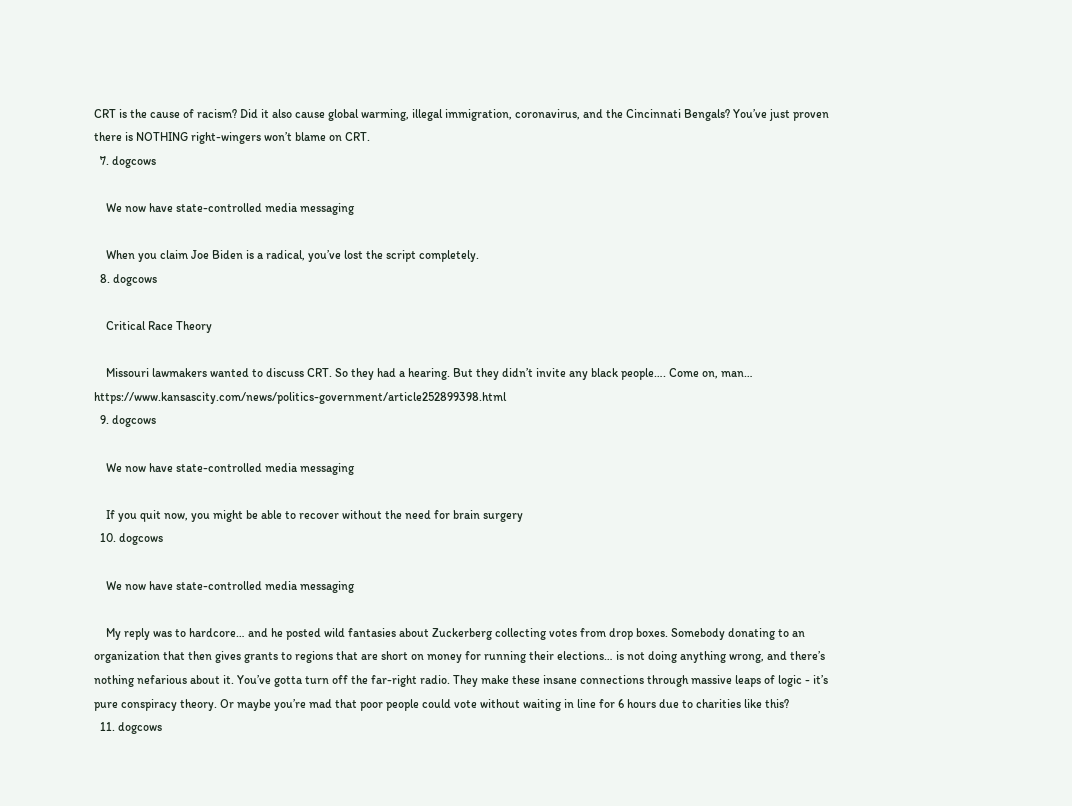CRT is the cause of racism? Did it also cause global warming, illegal immigration, coronavirus, and the Cincinnati Bengals? You’ve just proven there is NOTHING right-wingers won’t blame on CRT.
  7. dogcows

    We now have state-controlled media messaging

    When you claim Joe Biden is a radical, you’ve lost the script completely.
  8. dogcows

    Critical Race Theory

    Missouri lawmakers wanted to discuss CRT. So they had a hearing. But they didn’t invite any black people…. Come on, man… https://www.kansascity.com/news/politics-government/article252899398.html
  9. dogcows

    We now have state-controlled media messaging

    If you quit now, you might be able to recover without the need for brain surgery
  10. dogcows

    We now have state-controlled media messaging

    My reply was to hardcore… and he posted wild fantasies about Zuckerberg collecting votes from drop boxes. Somebody donating to an organization that then gives grants to regions that are short on money for running their elections… is not doing anything wrong, and there’s nothing nefarious about it. You’ve gotta turn off the far-right radio. They make these insane connections through massive leaps of logic - it’s pure conspiracy theory. Or maybe you’re mad that poor people could vote without waiting in line for 6 hours due to charities like this?
  11. dogcows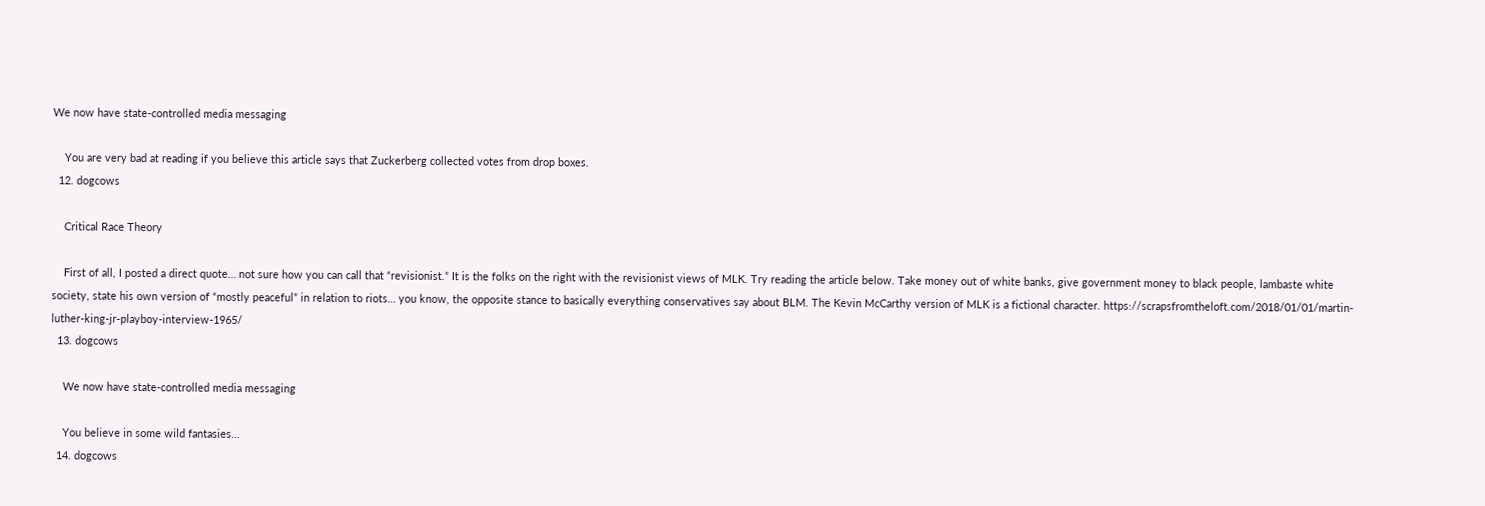We now have state-controlled media messaging

    You are very bad at reading if you believe this article says that Zuckerberg collected votes from drop boxes.
  12. dogcows

    Critical Race Theory

    First of all, I posted a direct quote… not sure how you can call that “revisionist.” It is the folks on the right with the revisionist views of MLK. Try reading the article below. Take money out of white banks, give government money to black people, lambaste white society, state his own version of “mostly peaceful” in relation to riots… you know, the opposite stance to basically everything conservatives say about BLM. The Kevin McCarthy version of MLK is a fictional character. https://scrapsfromtheloft.com/2018/01/01/martin-luther-king-jr-playboy-interview-1965/
  13. dogcows

    We now have state-controlled media messaging

    You believe in some wild fantasies…
  14. dogcows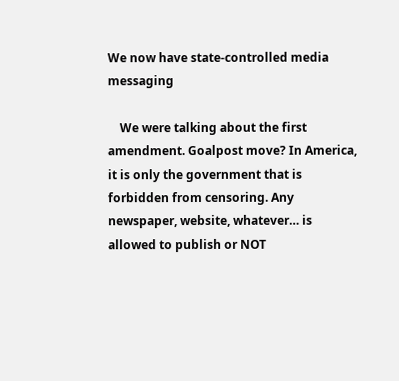We now have state-controlled media messaging

    We were talking about the first amendment. Goalpost move? In America, it is only the government that is forbidden from censoring. Any newspaper, website, whatever… is allowed to publish or NOT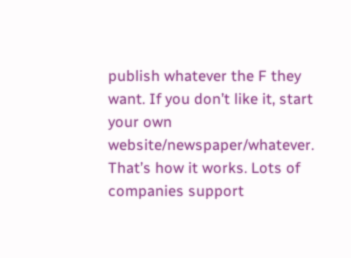publish whatever the F they want. If you don’t like it, start your own website/newspaper/whatever. That’s how it works. Lots of companies support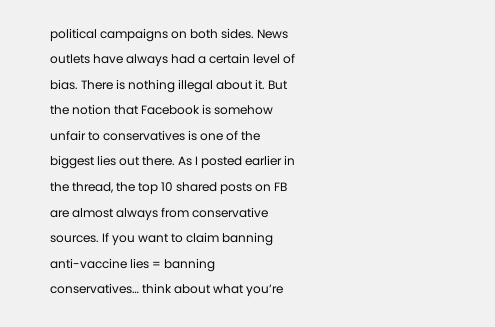political campaigns on both sides. News outlets have always had a certain level of bias. There is nothing illegal about it. But the notion that Facebook is somehow unfair to conservatives is one of the biggest lies out there. As I posted earlier in the thread, the top 10 shared posts on FB are almost always from conservative sources. If you want to claim banning anti-vaccine lies = banning conservatives… think about what you’re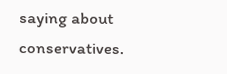saying about conservatives.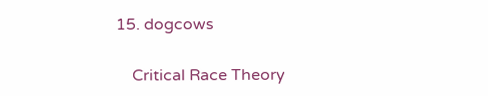15. dogcows

    Critical Race Theory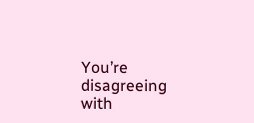You’re disagreeing with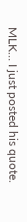MLK… I just posted his quote.